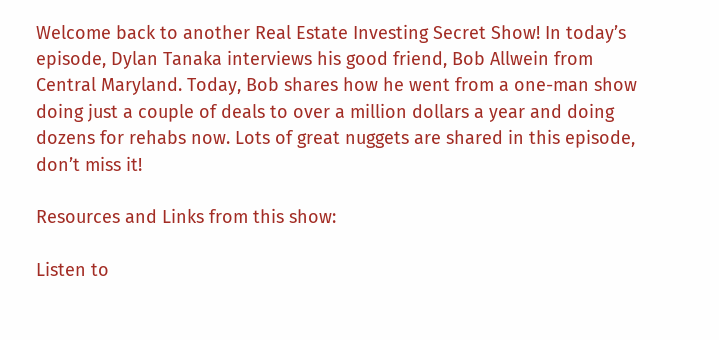Welcome back to another Real Estate Investing Secret Show! In today’s episode, Dylan Tanaka interviews his good friend, Bob Allwein from Central Maryland. Today, Bob shares how he went from a one-man show doing just a couple of deals to over a million dollars a year and doing dozens for rehabs now. Lots of great nuggets are shared in this episode, don’t miss it!

Resources and Links from this show:

Listen to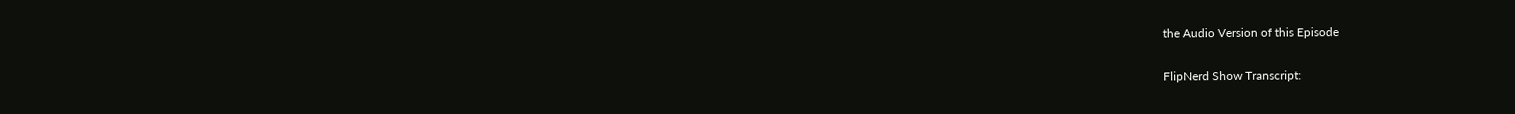the Audio Version of this Episode

FlipNerd Show Transcript: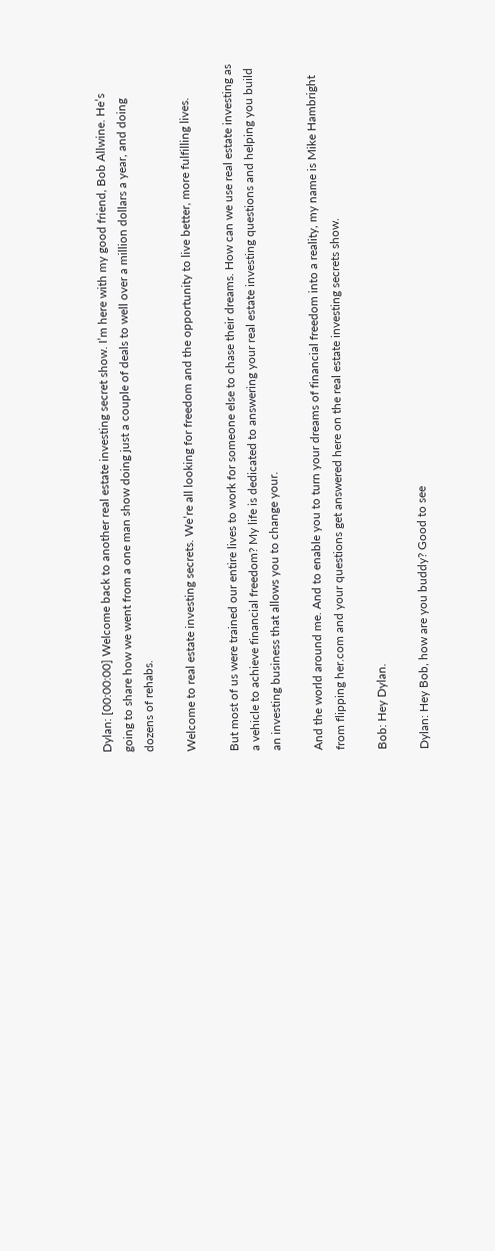Dylan: [00:00:00] Welcome back to another real estate investing secret show. I’m here with my good friend, Bob Allwine. He’s going to share how we went from a one man show doing just a couple of deals to well over a million dollars a year, and doing dozens of rehabs.

Welcome to real estate investing secrets. We’re all looking for freedom and the opportunity to live better, more fulfilling lives.

But most of us were trained our entire lives to work for someone else to chase their dreams. How can we use real estate investing as a vehicle to achieve financial freedom? My life is dedicated to answering your real estate investing questions and helping you build an investing business that allows you to change your.

And the world around me. And to enable you to turn your dreams of financial freedom into a reality, my name is Mike Hambright from flipping her.com and your questions get answered here on the real estate investing secrets show.

Bob: Hey Dylan.

Dylan: Hey Bob, how are you buddy? Good to see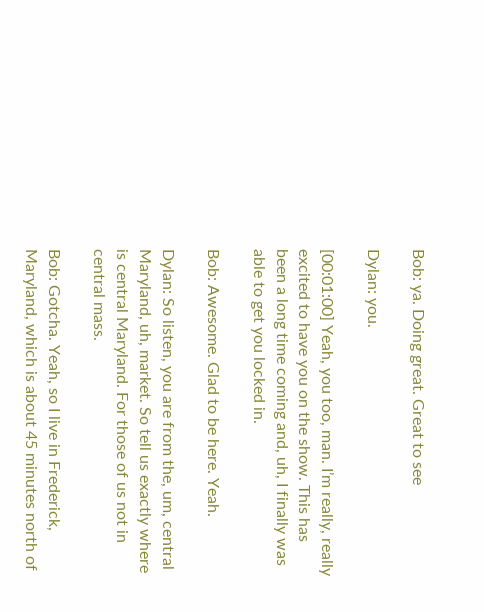Bob: ya. Doing great. Great to see

Dylan: you.

[00:01:00] Yeah, you too, man. I’m really, really excited to have you on the show. This has been a long time coming and, uh, I finally was able to get you locked in.

Bob: Awesome. Glad to be here. Yeah.

Dylan: So listen, you are from the, um, central Maryland, uh, market. So tell us exactly where is central Maryland. For those of us not in central mass.

Bob: Gotcha. Yeah, so I live in Frederick, Maryland, which is about 45 minutes north of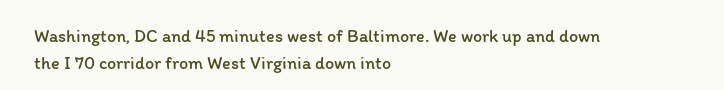Washington, DC and 45 minutes west of Baltimore. We work up and down the I 70 corridor from West Virginia down into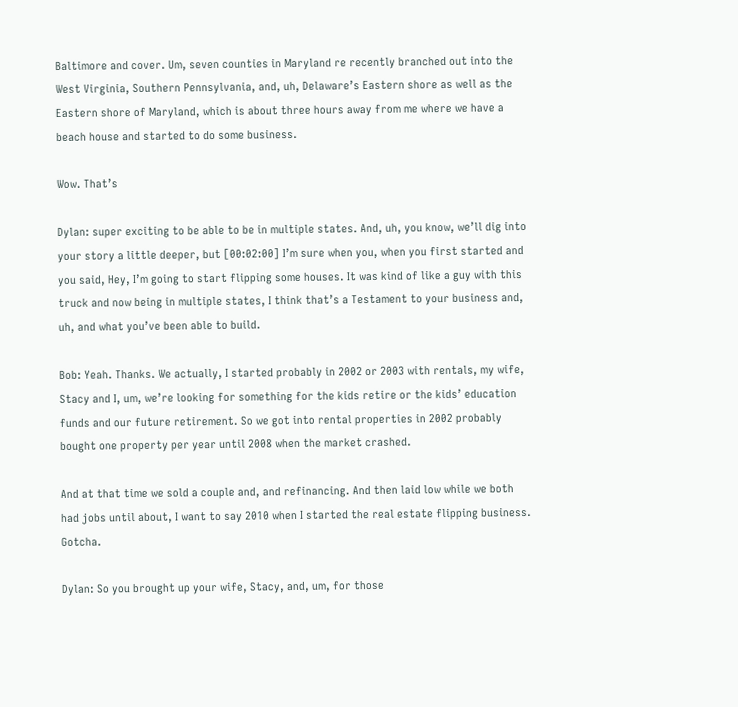Baltimore and cover. Um, seven counties in Maryland re recently branched out into the West Virginia, Southern Pennsylvania, and, uh, Delaware’s Eastern shore as well as the Eastern shore of Maryland, which is about three hours away from me where we have a beach house and started to do some business.

Wow. That’s

Dylan: super exciting to be able to be in multiple states. And, uh, you know, we’ll dig into your story a little deeper, but [00:02:00] I’m sure when you, when you first started and you said, Hey, I’m going to start flipping some houses. It was kind of like a guy with this truck and now being in multiple states, I think that’s a Testament to your business and, uh, and what you’ve been able to build.

Bob: Yeah. Thanks. We actually, I started probably in 2002 or 2003 with rentals, my wife, Stacy and I, um, we’re looking for something for the kids retire or the kids’ education funds and our future retirement. So we got into rental properties in 2002 probably bought one property per year until 2008 when the market crashed.

And at that time we sold a couple and, and refinancing. And then laid low while we both had jobs until about, I want to say 2010 when I started the real estate flipping business. Gotcha.

Dylan: So you brought up your wife, Stacy, and, um, for those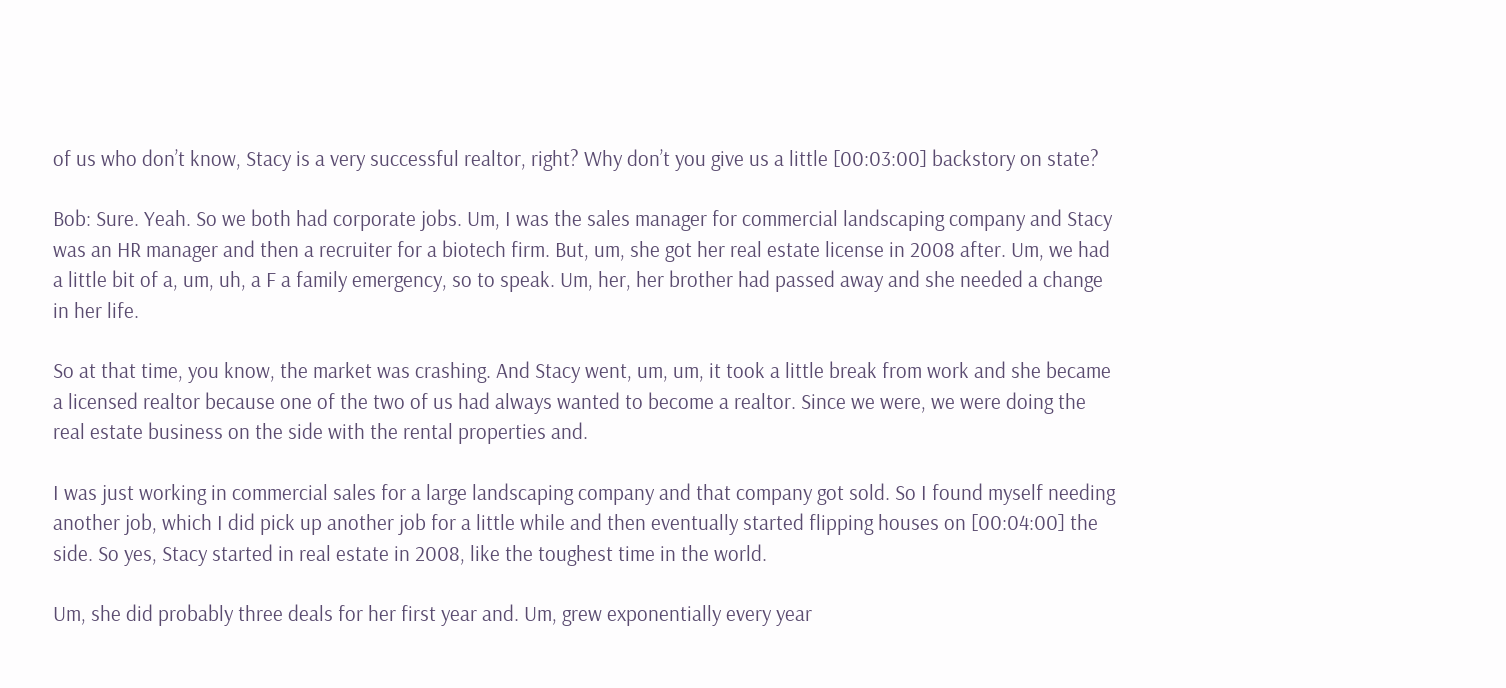of us who don’t know, Stacy is a very successful realtor, right? Why don’t you give us a little [00:03:00] backstory on state?

Bob: Sure. Yeah. So we both had corporate jobs. Um, I was the sales manager for commercial landscaping company and Stacy was an HR manager and then a recruiter for a biotech firm. But, um, she got her real estate license in 2008 after. Um, we had a little bit of a, um, uh, a F a family emergency, so to speak. Um, her, her brother had passed away and she needed a change in her life.

So at that time, you know, the market was crashing. And Stacy went, um, um, it took a little break from work and she became a licensed realtor because one of the two of us had always wanted to become a realtor. Since we were, we were doing the real estate business on the side with the rental properties and.

I was just working in commercial sales for a large landscaping company and that company got sold. So I found myself needing another job, which I did pick up another job for a little while and then eventually started flipping houses on [00:04:00] the side. So yes, Stacy started in real estate in 2008, like the toughest time in the world.

Um, she did probably three deals for her first year and. Um, grew exponentially every year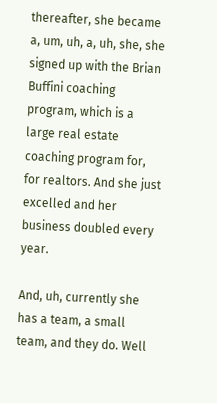thereafter, she became a, um, uh, a, uh, she, she signed up with the Brian Buffini coaching program, which is a large real estate coaching program for, for realtors. And she just excelled and her business doubled every year.

And, uh, currently she has a team, a small team, and they do. Well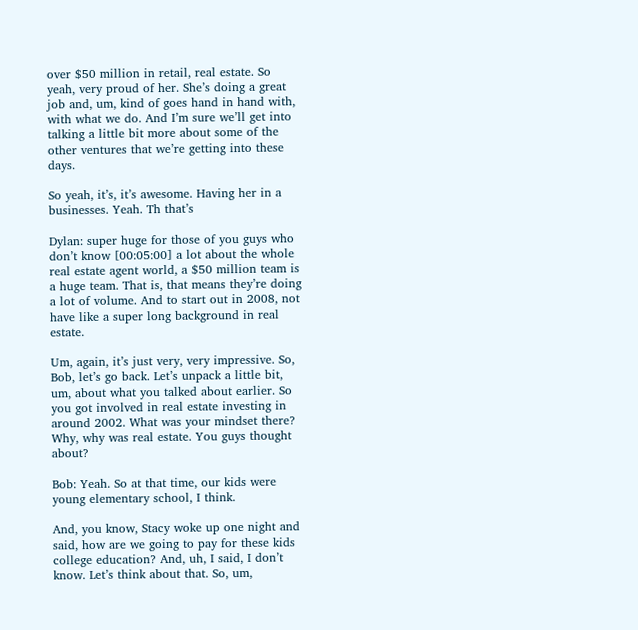over $50 million in retail, real estate. So yeah, very proud of her. She’s doing a great job and, um, kind of goes hand in hand with, with what we do. And I’m sure we’ll get into talking a little bit more about some of the other ventures that we’re getting into these days.

So yeah, it’s, it’s awesome. Having her in a businesses. Yeah. Th that’s

Dylan: super huge for those of you guys who don’t know [00:05:00] a lot about the whole real estate agent world, a $50 million team is a huge team. That is, that means they’re doing a lot of volume. And to start out in 2008, not have like a super long background in real estate.

Um, again, it’s just very, very impressive. So, Bob, let’s go back. Let’s unpack a little bit, um, about what you talked about earlier. So you got involved in real estate investing in around 2002. What was your mindset there? Why, why was real estate. You guys thought about?

Bob: Yeah. So at that time, our kids were young elementary school, I think.

And, you know, Stacy woke up one night and said, how are we going to pay for these kids college education? And, uh, I said, I don’t know. Let’s think about that. So, um,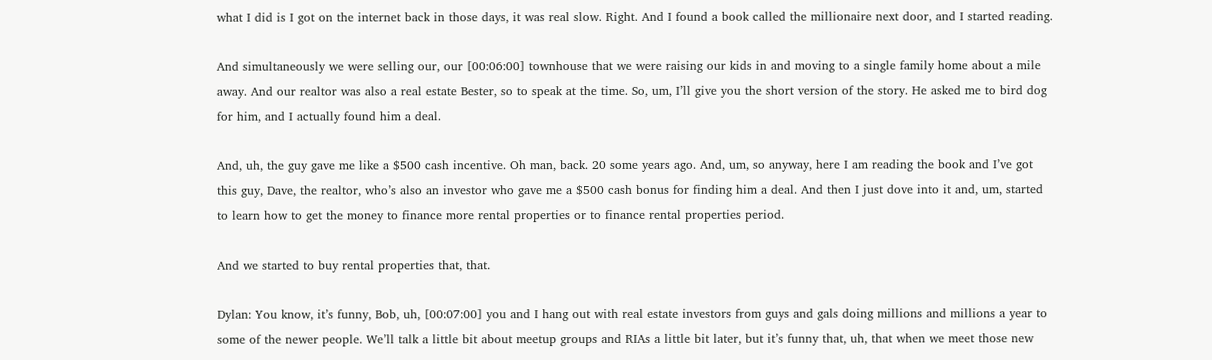what I did is I got on the internet back in those days, it was real slow. Right. And I found a book called the millionaire next door, and I started reading.

And simultaneously we were selling our, our [00:06:00] townhouse that we were raising our kids in and moving to a single family home about a mile away. And our realtor was also a real estate Bester, so to speak at the time. So, um, I’ll give you the short version of the story. He asked me to bird dog for him, and I actually found him a deal.

And, uh, the guy gave me like a $500 cash incentive. Oh man, back. 20 some years ago. And, um, so anyway, here I am reading the book and I’ve got this guy, Dave, the realtor, who’s also an investor who gave me a $500 cash bonus for finding him a deal. And then I just dove into it and, um, started to learn how to get the money to finance more rental properties or to finance rental properties period.

And we started to buy rental properties that, that.

Dylan: You know, it’s funny, Bob, uh, [00:07:00] you and I hang out with real estate investors from guys and gals doing millions and millions a year to some of the newer people. We’ll talk a little bit about meetup groups and RIAs a little bit later, but it’s funny that, uh, that when we meet those new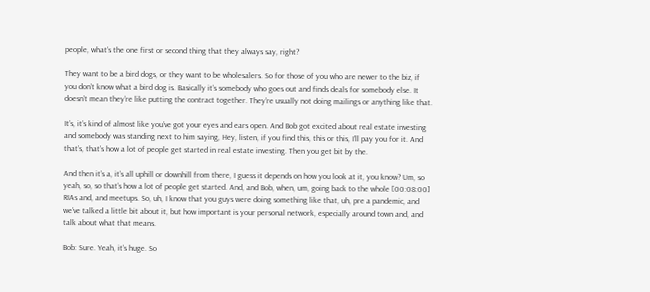people, what’s the one first or second thing that they always say, right?

They want to be a bird dogs, or they want to be wholesalers. So for those of you who are newer to the biz, if you don’t know what a bird dog is. Basically it’s somebody who goes out and finds deals for somebody else. It doesn’t mean they’re like putting the contract together. They’re usually not doing mailings or anything like that.

It’s, it’s kind of almost like you’ve got your eyes and ears open. And Bob got excited about real estate investing and somebody was standing next to him saying, Hey, listen, if you find this, this or this, I’ll pay you for it. And that’s, that’s how a lot of people get started in real estate investing. Then you get bit by the.

And then it’s a, it’s all uphill or downhill from there, I guess it depends on how you look at it, you know? Um, so yeah, so, so that’s how a lot of people get started. And, and Bob, when, um, going back to the whole [00:08:00] RIAs and, and meetups. So, uh, I know that you guys were doing something like that, uh, pre a pandemic, and we’ve talked a little bit about it, but how important is your personal network, especially around town and, and talk about what that means.

Bob: Sure. Yeah, it’s huge. So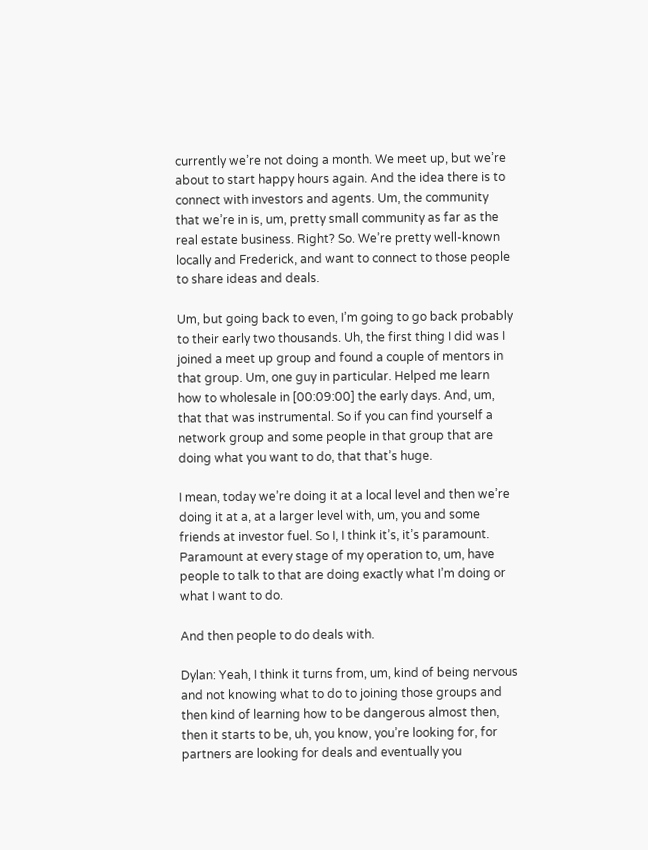currently we’re not doing a month. We meet up, but we’re about to start happy hours again. And the idea there is to connect with investors and agents. Um, the community that we’re in is, um, pretty small community as far as the real estate business. Right? So. We’re pretty well-known locally and Frederick, and want to connect to those people to share ideas and deals.

Um, but going back to even, I’m going to go back probably to their early two thousands. Uh, the first thing I did was I joined a meet up group and found a couple of mentors in that group. Um, one guy in particular. Helped me learn how to wholesale in [00:09:00] the early days. And, um, that that was instrumental. So if you can find yourself a network group and some people in that group that are doing what you want to do, that that’s huge.

I mean, today we’re doing it at a local level and then we’re doing it at a, at a larger level with, um, you and some friends at investor fuel. So I, I think it’s, it’s paramount. Paramount at every stage of my operation to, um, have people to talk to that are doing exactly what I’m doing or what I want to do.

And then people to do deals with.

Dylan: Yeah, I think it turns from, um, kind of being nervous and not knowing what to do to joining those groups and then kind of learning how to be dangerous almost then, then it starts to be, uh, you know, you’re looking for, for partners are looking for deals and eventually you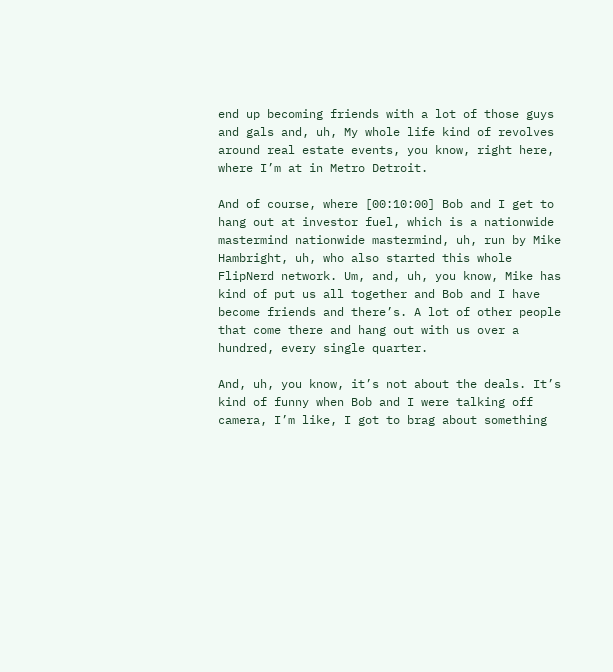end up becoming friends with a lot of those guys and gals and, uh, My whole life kind of revolves around real estate events, you know, right here, where I’m at in Metro Detroit.

And of course, where [00:10:00] Bob and I get to hang out at investor fuel, which is a nationwide mastermind nationwide mastermind, uh, run by Mike Hambright, uh, who also started this whole FlipNerd network. Um, and, uh, you know, Mike has kind of put us all together and Bob and I have become friends and there’s. A lot of other people that come there and hang out with us over a hundred, every single quarter.

And, uh, you know, it’s not about the deals. It’s kind of funny when Bob and I were talking off camera, I’m like, I got to brag about something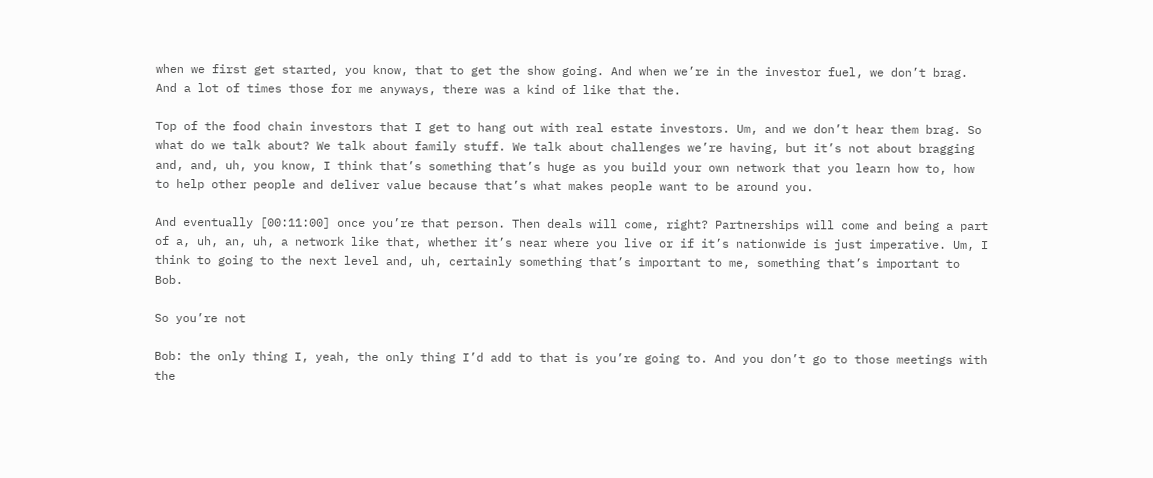when we first get started, you know, that to get the show going. And when we’re in the investor fuel, we don’t brag. And a lot of times those for me anyways, there was a kind of like that the.

Top of the food chain investors that I get to hang out with real estate investors. Um, and we don’t hear them brag. So what do we talk about? We talk about family stuff. We talk about challenges we’re having, but it’s not about bragging and, and, uh, you know, I think that’s something that’s huge as you build your own network that you learn how to, how to help other people and deliver value because that’s what makes people want to be around you.

And eventually [00:11:00] once you’re that person. Then deals will come, right? Partnerships will come and being a part of a, uh, an, uh, a network like that, whether it’s near where you live or if it’s nationwide is just imperative. Um, I think to going to the next level and, uh, certainly something that’s important to me, something that’s important to Bob.

So you’re not

Bob: the only thing I, yeah, the only thing I’d add to that is you’re going to. And you don’t go to those meetings with the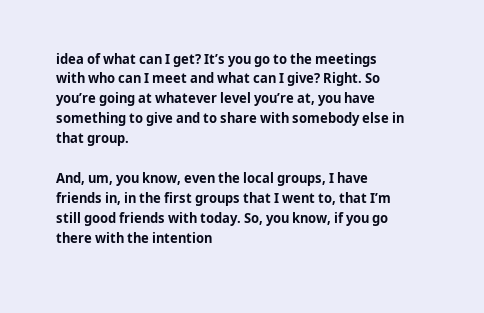idea of what can I get? It’s you go to the meetings with who can I meet and what can I give? Right. So you’re going at whatever level you’re at, you have something to give and to share with somebody else in that group.

And, um, you know, even the local groups, I have friends in, in the first groups that I went to, that I’m still good friends with today. So, you know, if you go there with the intention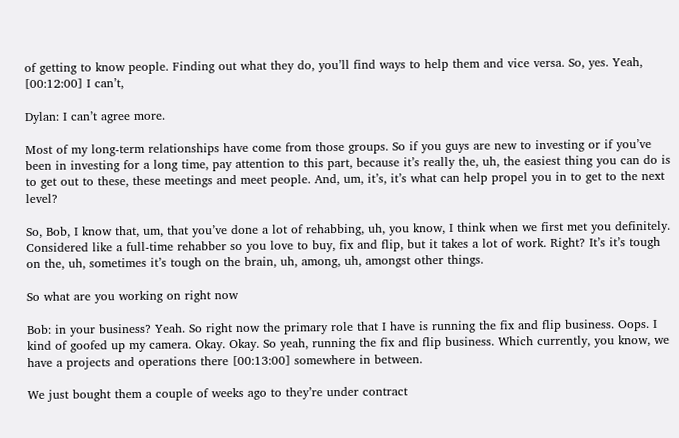of getting to know people. Finding out what they do, you’ll find ways to help them and vice versa. So, yes. Yeah, [00:12:00] I can’t,

Dylan: I can’t agree more.

Most of my long-term relationships have come from those groups. So if you guys are new to investing or if you’ve been in investing for a long time, pay attention to this part, because it’s really the, uh, the easiest thing you can do is to get out to these, these meetings and meet people. And, um, it’s, it’s what can help propel you in to get to the next level?

So, Bob, I know that, um, that you’ve done a lot of rehabbing, uh, you know, I think when we first met you definitely. Considered like a full-time rehabber so you love to buy, fix and flip, but it takes a lot of work. Right? It’s it’s tough on the, uh, sometimes it’s tough on the brain, uh, among, uh, amongst other things.

So what are you working on right now

Bob: in your business? Yeah. So right now the primary role that I have is running the fix and flip business. Oops. I kind of goofed up my camera. Okay. Okay. So yeah, running the fix and flip business. Which currently, you know, we have a projects and operations there [00:13:00] somewhere in between.

We just bought them a couple of weeks ago to they’re under contract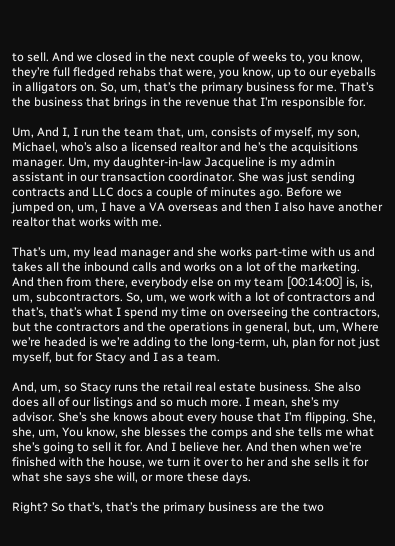to sell. And we closed in the next couple of weeks to, you know, they’re full fledged rehabs that were, you know, up to our eyeballs in alligators on. So, um, that’s the primary business for me. That’s the business that brings in the revenue that I’m responsible for.

Um, And I, I run the team that, um, consists of myself, my son, Michael, who’s also a licensed realtor and he’s the acquisitions manager. Um, my daughter-in-law Jacqueline is my admin assistant in our transaction coordinator. She was just sending contracts and LLC docs a couple of minutes ago. Before we jumped on, um, I have a VA overseas and then I also have another realtor that works with me.

That’s um, my lead manager and she works part-time with us and takes all the inbound calls and works on a lot of the marketing. And then from there, everybody else on my team [00:14:00] is, is, um, subcontractors. So, um, we work with a lot of contractors and that’s, that’s what I spend my time on overseeing the contractors, but the contractors and the operations in general, but, um, Where we’re headed is we’re adding to the long-term, uh, plan for not just myself, but for Stacy and I as a team.

And, um, so Stacy runs the retail real estate business. She also does all of our listings and so much more. I mean, she’s my advisor. She’s she knows about every house that I’m flipping. She, she, um, You know, she blesses the comps and she tells me what she’s going to sell it for. And I believe her. And then when we’re finished with the house, we turn it over to her and she sells it for what she says she will, or more these days.

Right? So that’s, that’s the primary business are the two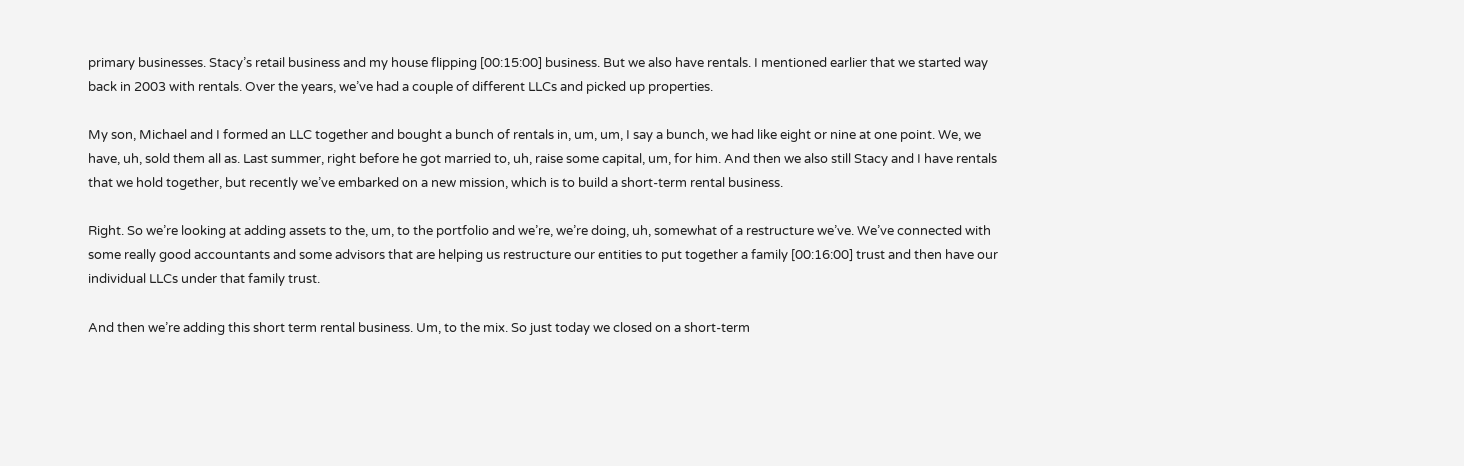primary businesses. Stacy’s retail business and my house flipping [00:15:00] business. But we also have rentals. I mentioned earlier that we started way back in 2003 with rentals. Over the years, we’ve had a couple of different LLCs and picked up properties.

My son, Michael and I formed an LLC together and bought a bunch of rentals in, um, um, I say a bunch, we had like eight or nine at one point. We, we have, uh, sold them all as. Last summer, right before he got married to, uh, raise some capital, um, for him. And then we also still Stacy and I have rentals that we hold together, but recently we’ve embarked on a new mission, which is to build a short-term rental business.

Right. So we’re looking at adding assets to the, um, to the portfolio and we’re, we’re doing, uh, somewhat of a restructure we’ve. We’ve connected with some really good accountants and some advisors that are helping us restructure our entities to put together a family [00:16:00] trust and then have our individual LLCs under that family trust.

And then we’re adding this short term rental business. Um, to the mix. So just today we closed on a short-term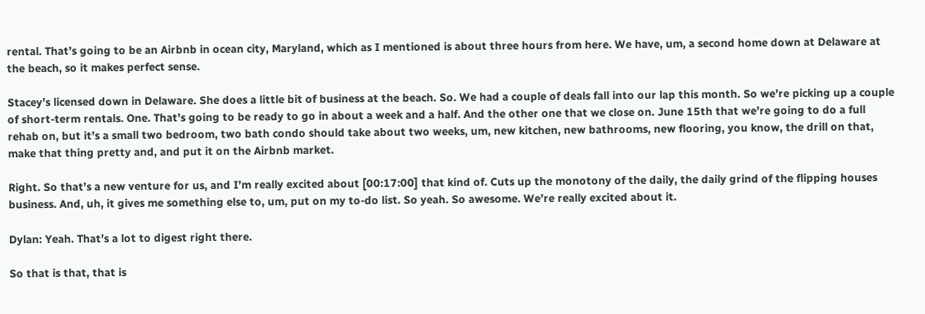rental. That’s going to be an Airbnb in ocean city, Maryland, which as I mentioned is about three hours from here. We have, um, a second home down at Delaware at the beach, so it makes perfect sense.

Stacey’s licensed down in Delaware. She does a little bit of business at the beach. So. We had a couple of deals fall into our lap this month. So we’re picking up a couple of short-term rentals. One. That’s going to be ready to go in about a week and a half. And the other one that we close on. June 15th that we’re going to do a full rehab on, but it’s a small two bedroom, two bath condo should take about two weeks, um, new kitchen, new bathrooms, new flooring, you know, the drill on that, make that thing pretty and, and put it on the Airbnb market.

Right. So that’s a new venture for us, and I’m really excited about [00:17:00] that kind of. Cuts up the monotony of the daily, the daily grind of the flipping houses business. And, uh, it gives me something else to, um, put on my to-do list. So yeah. So awesome. We’re really excited about it.

Dylan: Yeah. That’s a lot to digest right there.

So that is that, that is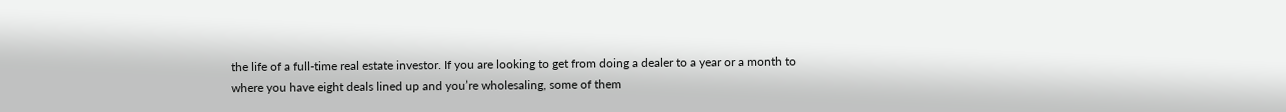the life of a full-time real estate investor. If you are looking to get from doing a dealer to a year or a month to where you have eight deals lined up and you’re wholesaling, some of them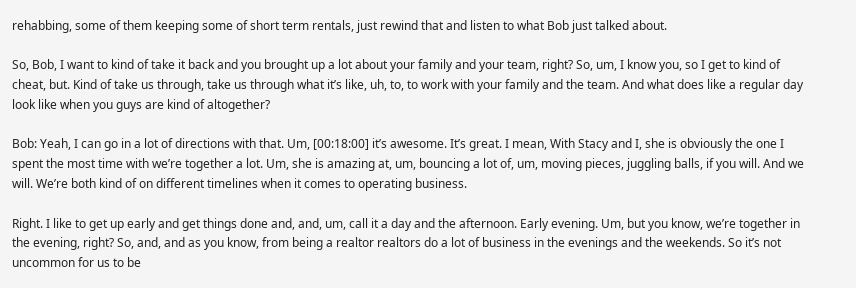rehabbing, some of them keeping some of short term rentals, just rewind that and listen to what Bob just talked about.

So, Bob, I want to kind of take it back and you brought up a lot about your family and your team, right? So, um, I know you, so I get to kind of cheat, but. Kind of take us through, take us through what it’s like, uh, to, to work with your family and the team. And what does like a regular day look like when you guys are kind of altogether?

Bob: Yeah, I can go in a lot of directions with that. Um, [00:18:00] it’s awesome. It’s great. I mean, With Stacy and I, she is obviously the one I spent the most time with we’re together a lot. Um, she is amazing at, um, bouncing a lot of, um, moving pieces, juggling balls, if you will. And we will. We’re both kind of on different timelines when it comes to operating business.

Right. I like to get up early and get things done and, and, um, call it a day and the afternoon. Early evening. Um, but you know, we’re together in the evening, right? So, and, and as you know, from being a realtor realtors do a lot of business in the evenings and the weekends. So it’s not uncommon for us to be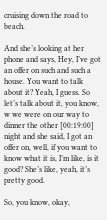cruising down the road to beach.

And she’s looking at her phone and says, Hey, I’ve got an offer on such and such a house. You want to talk about it? Yeah, I guess. So let’s talk about it, you know, w we were on our way to dinner the other [00:19:00] night and she said, I got an offer on, well, if you want to know what it is, I’m like, is it good? She’s like, yeah, it’s pretty good.

So, you know, okay,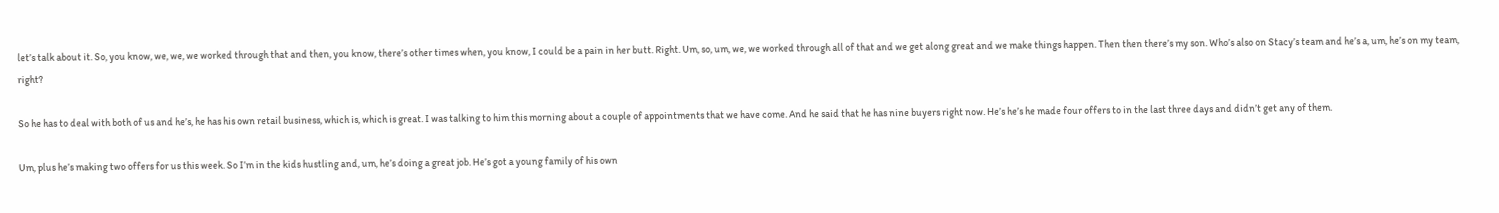let’s talk about it. So, you know, we, we, we worked through that and then, you know, there’s other times when, you know, I could be a pain in her butt. Right. Um, so, um, we, we worked through all of that and we get along great and we make things happen. Then then there’s my son. Who’s also on Stacy’s team and he’s a, um, he’s on my team, right?

So he has to deal with both of us and he’s, he has his own retail business, which is, which is great. I was talking to him this morning about a couple of appointments that we have come. And he said that he has nine buyers right now. He’s he’s he made four offers to in the last three days and didn’t get any of them.

Um, plus he’s making two offers for us this week. So I’m in the kids hustling and, um, he’s doing a great job. He’s got a young family of his own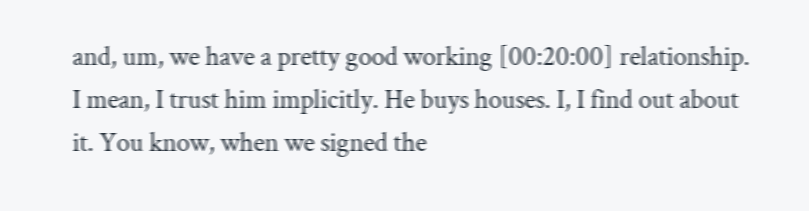and, um, we have a pretty good working [00:20:00] relationship. I mean, I trust him implicitly. He buys houses. I, I find out about it. You know, when we signed the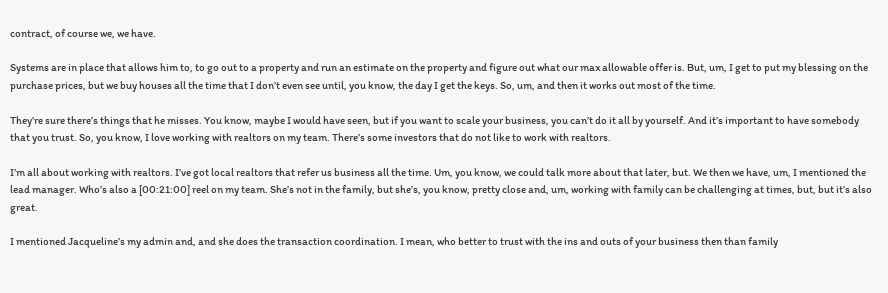contract, of course we, we have.

Systems are in place that allows him to, to go out to a property and run an estimate on the property and figure out what our max allowable offer is. But, um, I get to put my blessing on the purchase prices, but we buy houses all the time that I don’t even see until, you know, the day I get the keys. So, um, and then it works out most of the time.

They’re sure there’s things that he misses. You know, maybe I would have seen, but if you want to scale your business, you can’t do it all by yourself. And it’s important to have somebody that you trust. So, you know, I love working with realtors on my team. There’s some investors that do not like to work with realtors.

I’m all about working with realtors. I’ve got local realtors that refer us business all the time. Um, you know, we could talk more about that later, but. We then we have, um, I mentioned the lead manager. Who’s also a [00:21:00] reel on my team. She’s not in the family, but she’s, you know, pretty close and, um, working with family can be challenging at times, but, but it’s also great.

I mentioned Jacqueline’s my admin and, and she does the transaction coordination. I mean, who better to trust with the ins and outs of your business then than family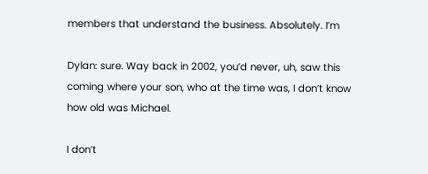members that understand the business. Absolutely. I’m

Dylan: sure. Way back in 2002, you’d never, uh, saw this coming where your son, who at the time was, I don’t know how old was Michael.

I don’t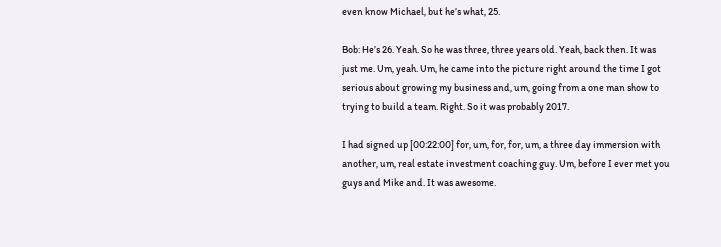even know Michael, but he’s what, 25.

Bob: He’s 26. Yeah. So he was three, three years old. Yeah, back then. It was just me. Um, yeah. Um, he came into the picture right around the time I got serious about growing my business and, um, going from a one man show to trying to build a team. Right. So it was probably 2017.

I had signed up [00:22:00] for, um, for, for, um, a three day immersion with another, um, real estate investment coaching guy. Um, before I ever met you guys and Mike and. It was awesome.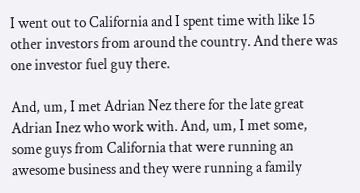I went out to California and I spent time with like 15 other investors from around the country. And there was one investor fuel guy there.

And, um, I met Adrian Nez there for the late great Adrian Inez who work with. And, um, I met some, some guys from California that were running an awesome business and they were running a family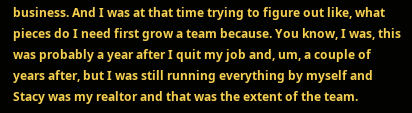business. And I was at that time trying to figure out like, what pieces do I need first grow a team because. You know, I was, this was probably a year after I quit my job and, um, a couple of years after, but I was still running everything by myself and Stacy was my realtor and that was the extent of the team.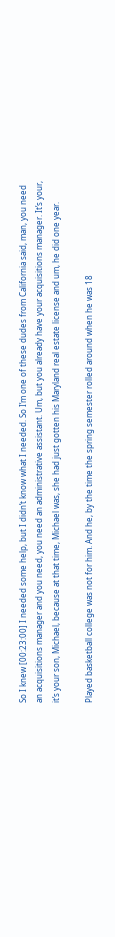So I knew [00:23:00] I needed some help, but I didn’t know what I needed. So I’m one of these dudes from California said, man, you need an acquisitions manager and you need, you need an administrative assistant. Um, but you already have your acquisitions manager. It’s your, it’s your son, Michael, because at that time, Michael was, she had just gotten his Maryland real estate license and um, he did one year.

Played basketball college was not for him. And he, by the time the spring semester rolled around when he was 18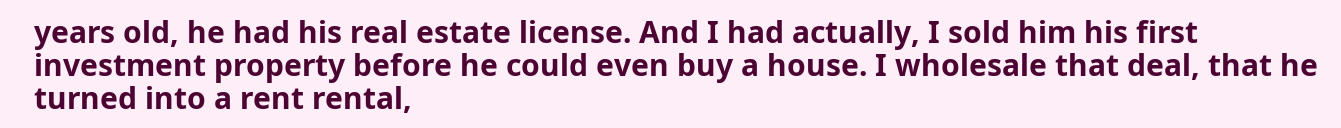years old, he had his real estate license. And I had actually, I sold him his first investment property before he could even buy a house. I wholesale that deal, that he turned into a rent rental,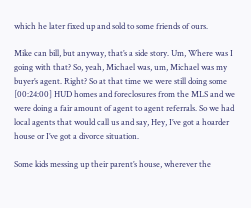which he later fixed up and sold to some friends of ours.

Mike can bill, but anyway, that’s a side story. Um, Where was I going with that? So, yeah, Michael was, um, Michael was my buyer’s agent. Right? So at that time we were still doing some [00:24:00] HUD homes and foreclosures from the MLS and we were doing a fair amount of agent to agent referrals. So we had local agents that would call us and say, Hey, I’ve got a hoarder house or I’ve got a divorce situation.

Some kids messing up their parent’s house, wherever the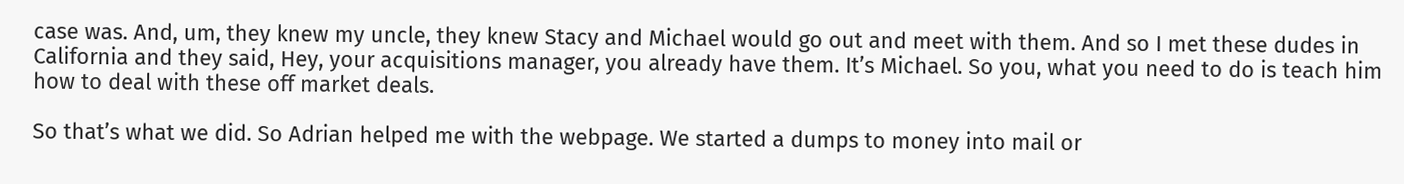case was. And, um, they knew my uncle, they knew Stacy and Michael would go out and meet with them. And so I met these dudes in California and they said, Hey, your acquisitions manager, you already have them. It’s Michael. So you, what you need to do is teach him how to deal with these off market deals.

So that’s what we did. So Adrian helped me with the webpage. We started a dumps to money into mail or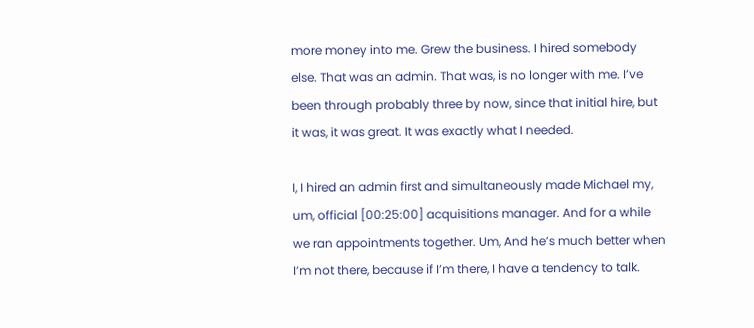more money into me. Grew the business. I hired somebody else. That was an admin. That was, is no longer with me. I’ve been through probably three by now, since that initial hire, but it was, it was great. It was exactly what I needed.

I, I hired an admin first and simultaneously made Michael my, um, official [00:25:00] acquisitions manager. And for a while we ran appointments together. Um, And he’s much better when I’m not there, because if I’m there, I have a tendency to talk.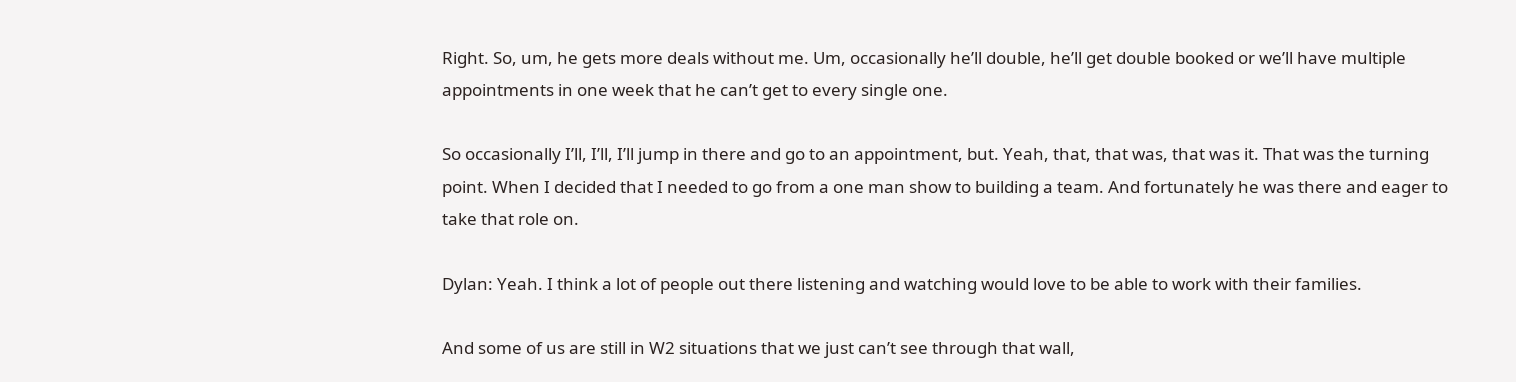Right. So, um, he gets more deals without me. Um, occasionally he’ll double, he’ll get double booked or we’ll have multiple appointments in one week that he can’t get to every single one.

So occasionally I’ll, I’ll, I’ll jump in there and go to an appointment, but. Yeah, that, that was, that was it. That was the turning point. When I decided that I needed to go from a one man show to building a team. And fortunately he was there and eager to take that role on.

Dylan: Yeah. I think a lot of people out there listening and watching would love to be able to work with their families.

And some of us are still in W2 situations that we just can’t see through that wall,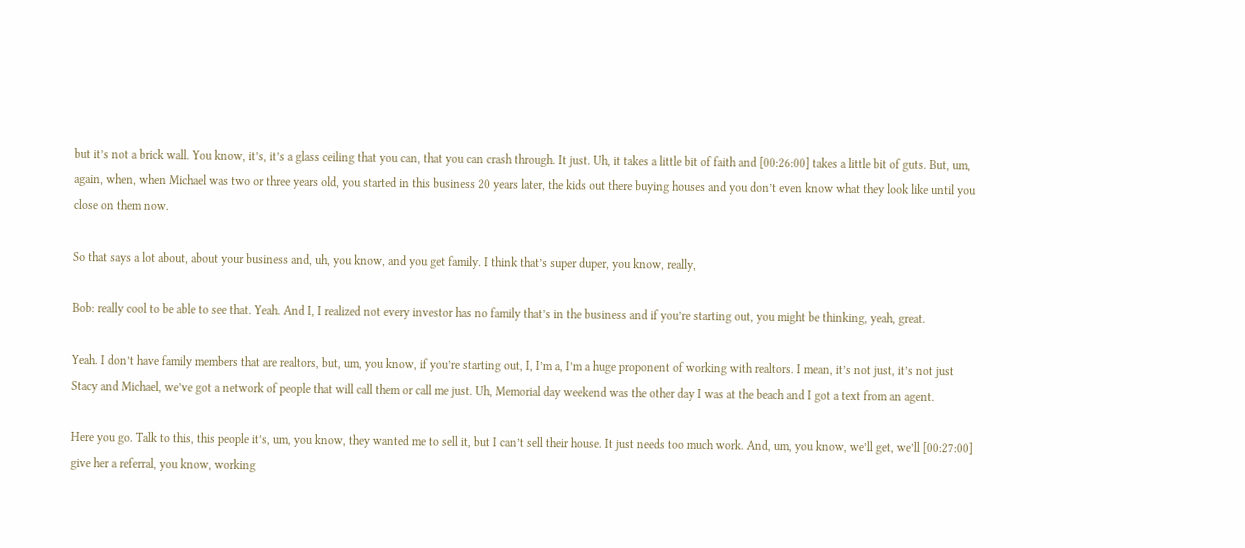but it’s not a brick wall. You know, it’s, it’s a glass ceiling that you can, that you can crash through. It just. Uh, it takes a little bit of faith and [00:26:00] takes a little bit of guts. But, um, again, when, when Michael was two or three years old, you started in this business 20 years later, the kids out there buying houses and you don’t even know what they look like until you close on them now.

So that says a lot about, about your business and, uh, you know, and you get family. I think that’s super duper, you know, really,

Bob: really cool to be able to see that. Yeah. And I, I realized not every investor has no family that’s in the business and if you’re starting out, you might be thinking, yeah, great.

Yeah. I don’t have family members that are realtors, but, um, you know, if you’re starting out, I, I’m a, I’m a huge proponent of working with realtors. I mean, it’s not just, it’s not just Stacy and Michael, we’ve got a network of people that will call them or call me just. Uh, Memorial day weekend was the other day I was at the beach and I got a text from an agent.

Here you go. Talk to this, this people it’s, um, you know, they wanted me to sell it, but I can’t sell their house. It just needs too much work. And, um, you know, we’ll get, we’ll [00:27:00] give her a referral, you know, working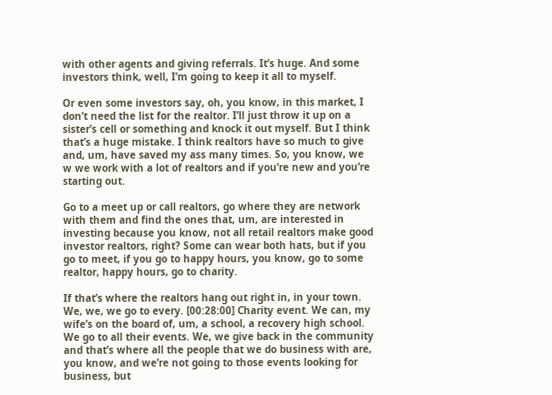with other agents and giving referrals. It’s huge. And some investors think, well, I’m going to keep it all to myself.

Or even some investors say, oh, you know, in this market, I don’t need the list for the realtor. I’ll just throw it up on a sister’s cell or something and knock it out myself. But I think that’s a huge mistake. I think realtors have so much to give and, um, have saved my ass many times. So, you know, we w we work with a lot of realtors and if you’re new and you’re starting out.

Go to a meet up or call realtors, go where they are network with them and find the ones that, um, are interested in investing because you know, not all retail realtors make good investor realtors, right? Some can wear both hats, but if you go to meet, if you go to happy hours, you know, go to some realtor, happy hours, go to charity.

If that’s where the realtors hang out right in, in your town. We, we, we go to every. [00:28:00] Charity event. We can, my wife’s on the board of, um, a school, a recovery high school. We go to all their events. We, we give back in the community and that’s where all the people that we do business with are, you know, and we’re not going to those events looking for business, but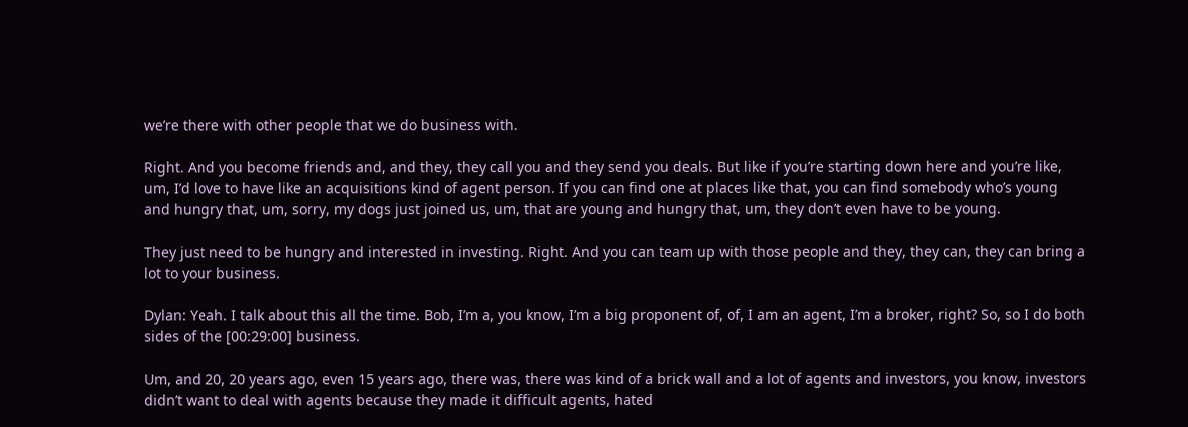we’re there with other people that we do business with.

Right. And you become friends and, and they, they call you and they send you deals. But like if you’re starting down here and you’re like, um, I’d love to have like an acquisitions kind of agent person. If you can find one at places like that, you can find somebody who’s young and hungry that, um, sorry, my dogs just joined us, um, that are young and hungry that, um, they don’t even have to be young.

They just need to be hungry and interested in investing. Right. And you can team up with those people and they, they can, they can bring a lot to your business.

Dylan: Yeah. I talk about this all the time. Bob, I’m a, you know, I’m a big proponent of, of, I am an agent, I’m a broker, right? So, so I do both sides of the [00:29:00] business.

Um, and 20, 20 years ago, even 15 years ago, there was, there was kind of a brick wall and a lot of agents and investors, you know, investors didn’t want to deal with agents because they made it difficult agents, hated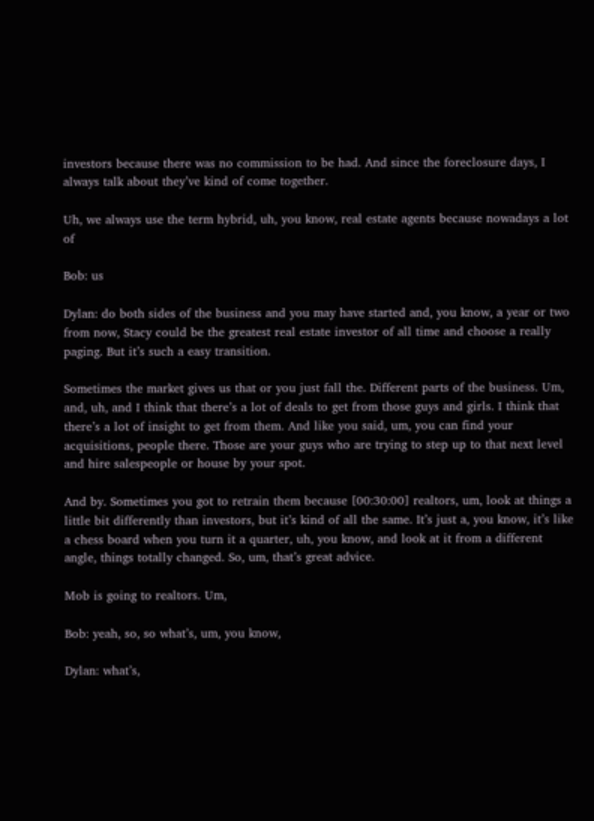investors because there was no commission to be had. And since the foreclosure days, I always talk about they’ve kind of come together.

Uh, we always use the term hybrid, uh, you know, real estate agents because nowadays a lot of

Bob: us

Dylan: do both sides of the business and you may have started and, you know, a year or two from now, Stacy could be the greatest real estate investor of all time and choose a really paging. But it’s such a easy transition.

Sometimes the market gives us that or you just fall the. Different parts of the business. Um, and, uh, and I think that there’s a lot of deals to get from those guys and girls. I think that there’s a lot of insight to get from them. And like you said, um, you can find your acquisitions, people there. Those are your guys who are trying to step up to that next level and hire salespeople or house by your spot.

And by. Sometimes you got to retrain them because [00:30:00] realtors, um, look at things a little bit differently than investors, but it’s kind of all the same. It’s just a, you know, it’s like a chess board when you turn it a quarter, uh, you know, and look at it from a different angle, things totally changed. So, um, that’s great advice.

Mob is going to realtors. Um,

Bob: yeah, so, so what’s, um, you know,

Dylan: what’s,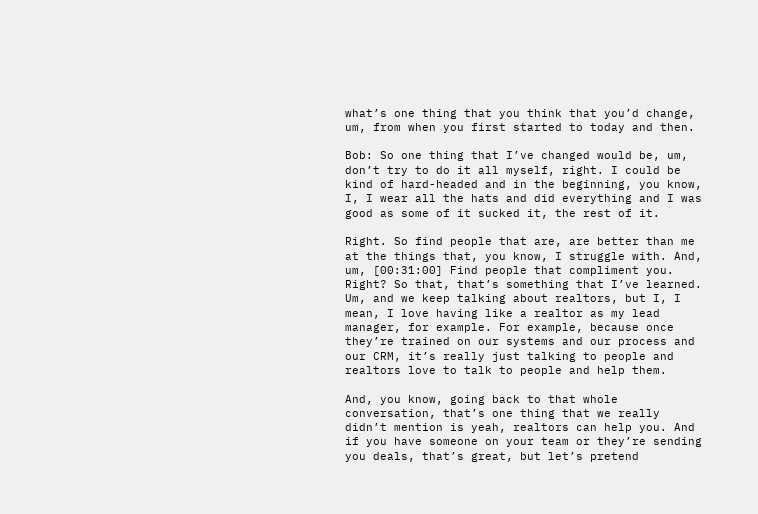what’s one thing that you think that you’d change, um, from when you first started to today and then.

Bob: So one thing that I’ve changed would be, um, don’t try to do it all myself, right. I could be kind of hard-headed and in the beginning, you know, I, I wear all the hats and did everything and I was good as some of it sucked it, the rest of it.

Right. So find people that are, are better than me at the things that, you know, I struggle with. And, um, [00:31:00] Find people that compliment you. Right? So that, that’s something that I’ve learned. Um, and we keep talking about realtors, but I, I mean, I love having like a realtor as my lead manager, for example. For example, because once they’re trained on our systems and our process and our CRM, it’s really just talking to people and realtors love to talk to people and help them.

And, you know, going back to that whole conversation, that’s one thing that we really didn’t mention is yeah, realtors can help you. And if you have someone on your team or they’re sending you deals, that’s great, but let’s pretend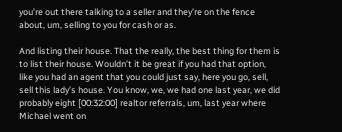you’re out there talking to a seller and they’re on the fence about, um, selling to you for cash or as.

And listing their house. That the really, the best thing for them is to list their house. Wouldn’t it be great if you had that option, like you had an agent that you could just say, here you go, sell, sell this lady’s house. You know, we, we had one last year, we did probably eight [00:32:00] realtor referrals, um, last year where Michael went on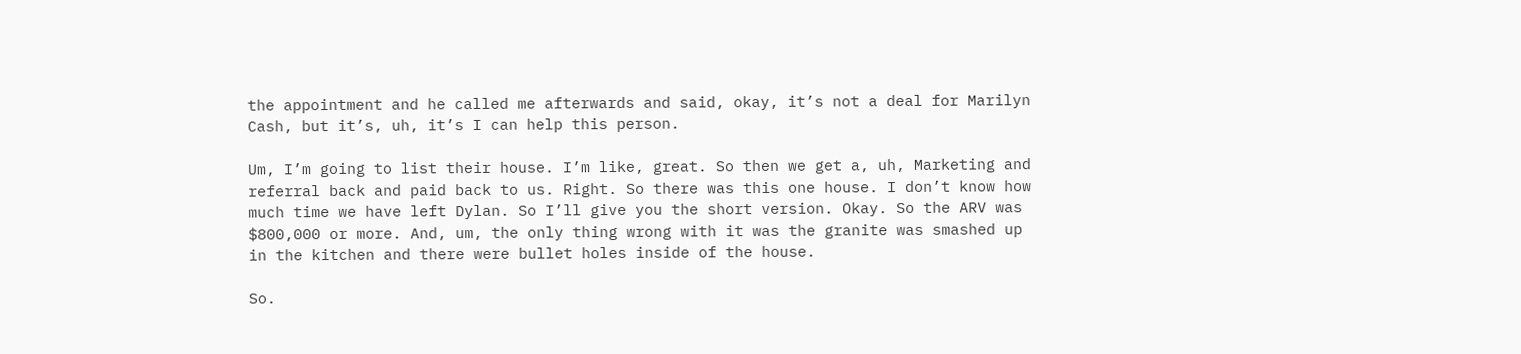the appointment and he called me afterwards and said, okay, it’s not a deal for Marilyn Cash, but it’s, uh, it’s I can help this person.

Um, I’m going to list their house. I’m like, great. So then we get a, uh, Marketing and referral back and paid back to us. Right. So there was this one house. I don’t know how much time we have left Dylan. So I’ll give you the short version. Okay. So the ARV was $800,000 or more. And, um, the only thing wrong with it was the granite was smashed up in the kitchen and there were bullet holes inside of the house.

So.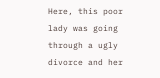Here, this poor lady was going through a ugly divorce and her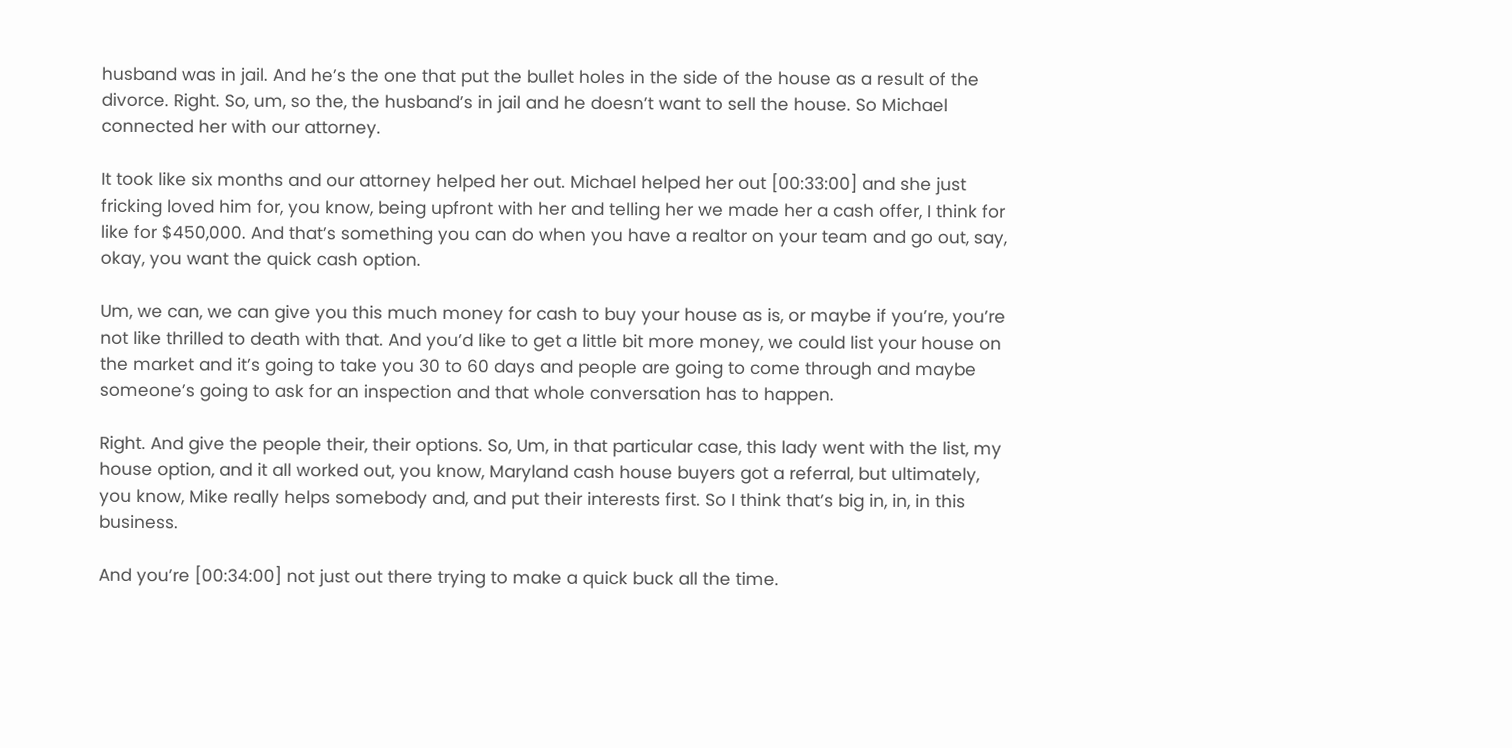husband was in jail. And he’s the one that put the bullet holes in the side of the house as a result of the divorce. Right. So, um, so the, the husband’s in jail and he doesn’t want to sell the house. So Michael connected her with our attorney.

It took like six months and our attorney helped her out. Michael helped her out [00:33:00] and she just fricking loved him for, you know, being upfront with her and telling her we made her a cash offer, I think for like for $450,000. And that’s something you can do when you have a realtor on your team and go out, say, okay, you want the quick cash option.

Um, we can, we can give you this much money for cash to buy your house as is, or maybe if you’re, you’re not like thrilled to death with that. And you’d like to get a little bit more money, we could list your house on the market and it’s going to take you 30 to 60 days and people are going to come through and maybe someone’s going to ask for an inspection and that whole conversation has to happen.

Right. And give the people their, their options. So, Um, in that particular case, this lady went with the list, my house option, and it all worked out, you know, Maryland cash house buyers got a referral, but ultimately, you know, Mike really helps somebody and, and put their interests first. So I think that’s big in, in, in this business.

And you’re [00:34:00] not just out there trying to make a quick buck all the time.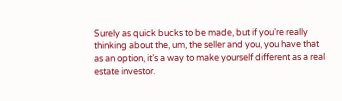Surely as quick bucks to be made, but if you’re really thinking about the, um, the seller and you, you have that as an option, it’s a way to make yourself different as a real estate investor.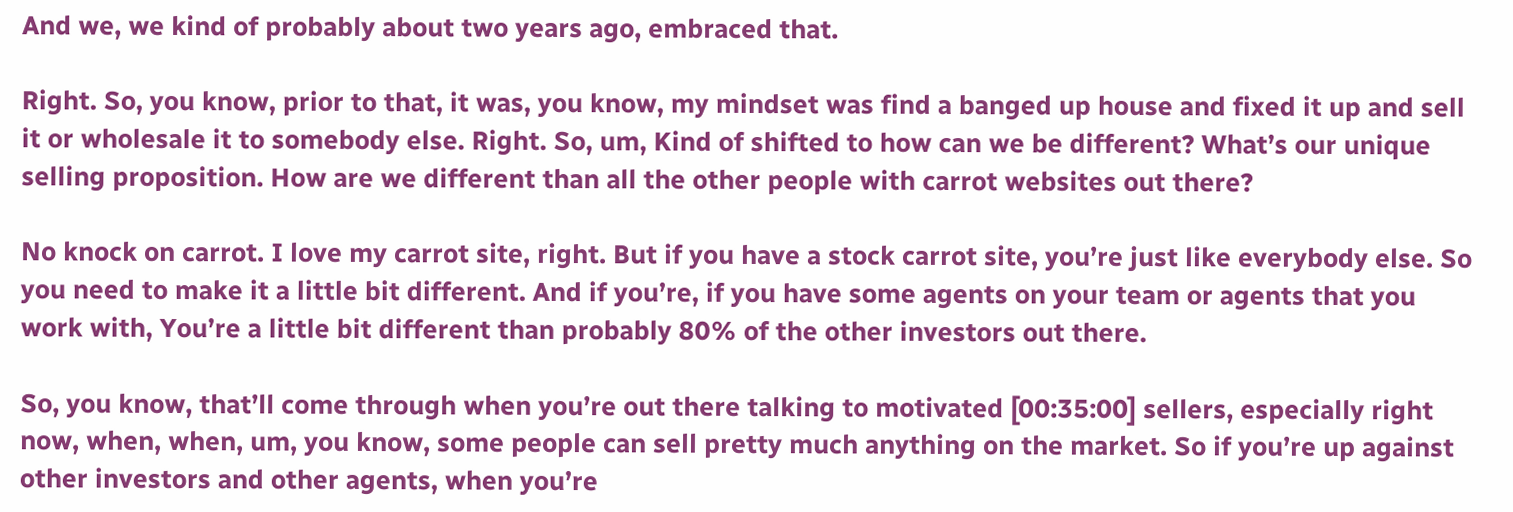And we, we kind of probably about two years ago, embraced that.

Right. So, you know, prior to that, it was, you know, my mindset was find a banged up house and fixed it up and sell it or wholesale it to somebody else. Right. So, um, Kind of shifted to how can we be different? What’s our unique selling proposition. How are we different than all the other people with carrot websites out there?

No knock on carrot. I love my carrot site, right. But if you have a stock carrot site, you’re just like everybody else. So you need to make it a little bit different. And if you’re, if you have some agents on your team or agents that you work with, You’re a little bit different than probably 80% of the other investors out there.

So, you know, that’ll come through when you’re out there talking to motivated [00:35:00] sellers, especially right now, when, when, um, you know, some people can sell pretty much anything on the market. So if you’re up against other investors and other agents, when you’re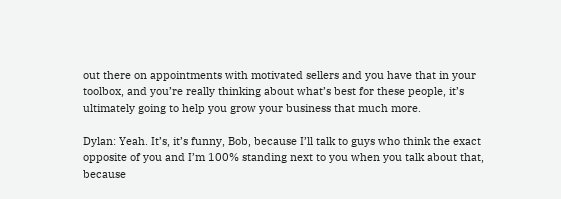out there on appointments with motivated sellers and you have that in your toolbox, and you’re really thinking about what’s best for these people, it’s ultimately going to help you grow your business that much more.

Dylan: Yeah. It’s, it’s funny, Bob, because I’ll talk to guys who think the exact opposite of you and I’m 100% standing next to you when you talk about that, because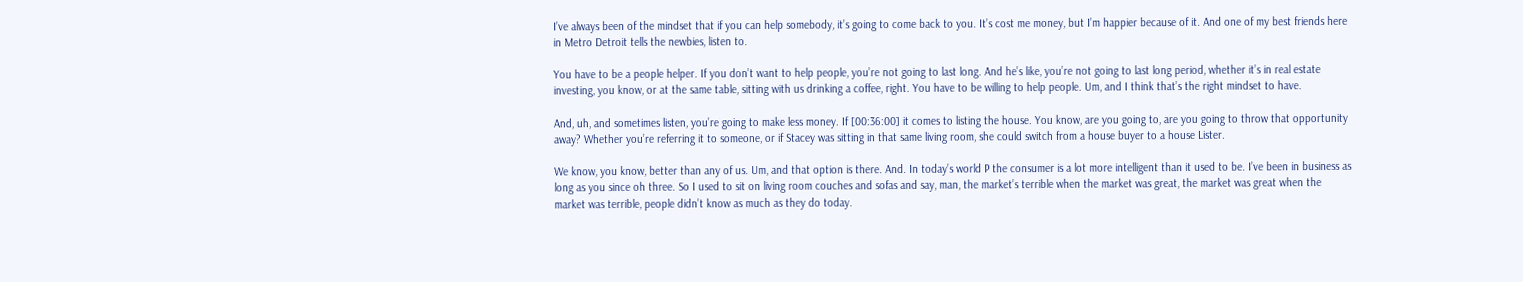I’ve always been of the mindset that if you can help somebody, it’s going to come back to you. It’s cost me money, but I’m happier because of it. And one of my best friends here in Metro Detroit tells the newbies, listen to.

You have to be a people helper. If you don’t want to help people, you’re not going to last long. And he’s like, you’re not going to last long period, whether it’s in real estate investing, you know, or at the same table, sitting with us drinking a coffee, right. You have to be willing to help people. Um, and I think that’s the right mindset to have.

And, uh, and sometimes listen, you’re going to make less money. If [00:36:00] it comes to listing the house. You know, are you going to, are you going to throw that opportunity away? Whether you’re referring it to someone, or if Stacey was sitting in that same living room, she could switch from a house buyer to a house Lister.

We know, you know, better than any of us. Um, and that option is there. And. In today’s world P the consumer is a lot more intelligent than it used to be. I’ve been in business as long as you since oh three. So I used to sit on living room couches and sofas and say, man, the market’s terrible when the market was great, the market was great when the market was terrible, people didn’t know as much as they do today.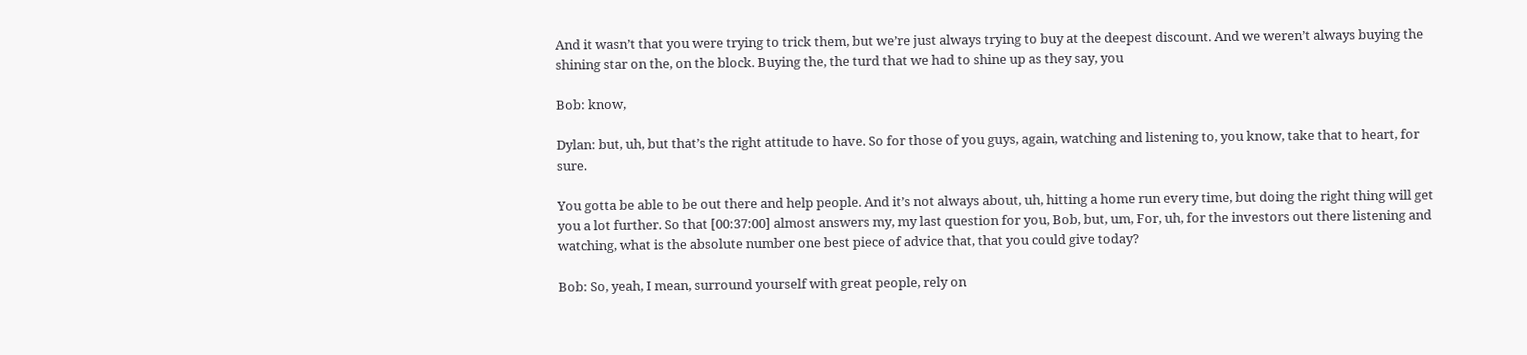And it wasn’t that you were trying to trick them, but we’re just always trying to buy at the deepest discount. And we weren’t always buying the shining star on the, on the block. Buying the, the turd that we had to shine up as they say, you

Bob: know,

Dylan: but, uh, but that’s the right attitude to have. So for those of you guys, again, watching and listening to, you know, take that to heart, for sure.

You gotta be able to be out there and help people. And it’s not always about, uh, hitting a home run every time, but doing the right thing will get you a lot further. So that [00:37:00] almost answers my, my last question for you, Bob, but, um, For, uh, for the investors out there listening and watching, what is the absolute number one best piece of advice that, that you could give today?

Bob: So, yeah, I mean, surround yourself with great people, rely on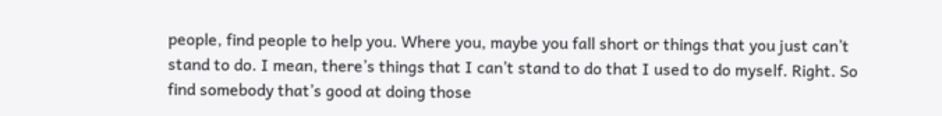people, find people to help you. Where you, maybe you fall short or things that you just can’t stand to do. I mean, there’s things that I can’t stand to do that I used to do myself. Right. So find somebody that’s good at doing those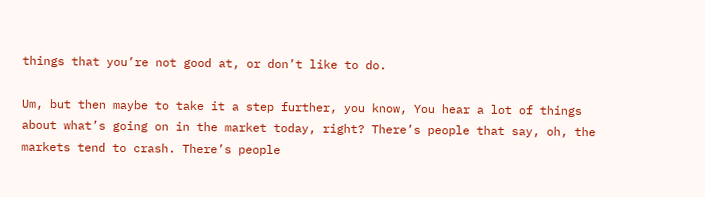things that you’re not good at, or don’t like to do.

Um, but then maybe to take it a step further, you know, You hear a lot of things about what’s going on in the market today, right? There’s people that say, oh, the markets tend to crash. There’s people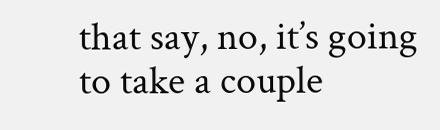that say, no, it’s going to take a couple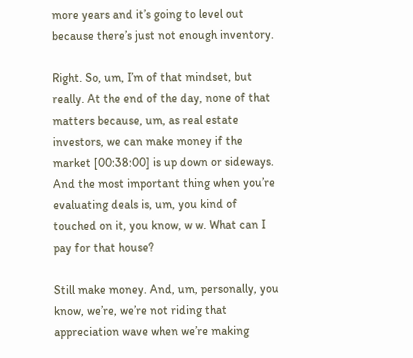more years and it’s going to level out because there’s just not enough inventory.

Right. So, um, I’m of that mindset, but really. At the end of the day, none of that matters because, um, as real estate investors, we can make money if the market [00:38:00] is up down or sideways. And the most important thing when you’re evaluating deals is, um, you kind of touched on it, you know, w w. What can I pay for that house?

Still make money. And, um, personally, you know, we’re, we’re not riding that appreciation wave when we’re making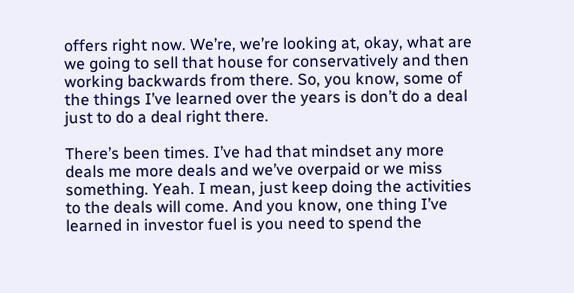offers right now. We’re, we’re looking at, okay, what are we going to sell that house for conservatively and then working backwards from there. So, you know, some of the things I’ve learned over the years is don’t do a deal just to do a deal right there.

There’s been times. I’ve had that mindset any more deals me more deals and we’ve overpaid or we miss something. Yeah. I mean, just keep doing the activities to the deals will come. And you know, one thing I’ve learned in investor fuel is you need to spend the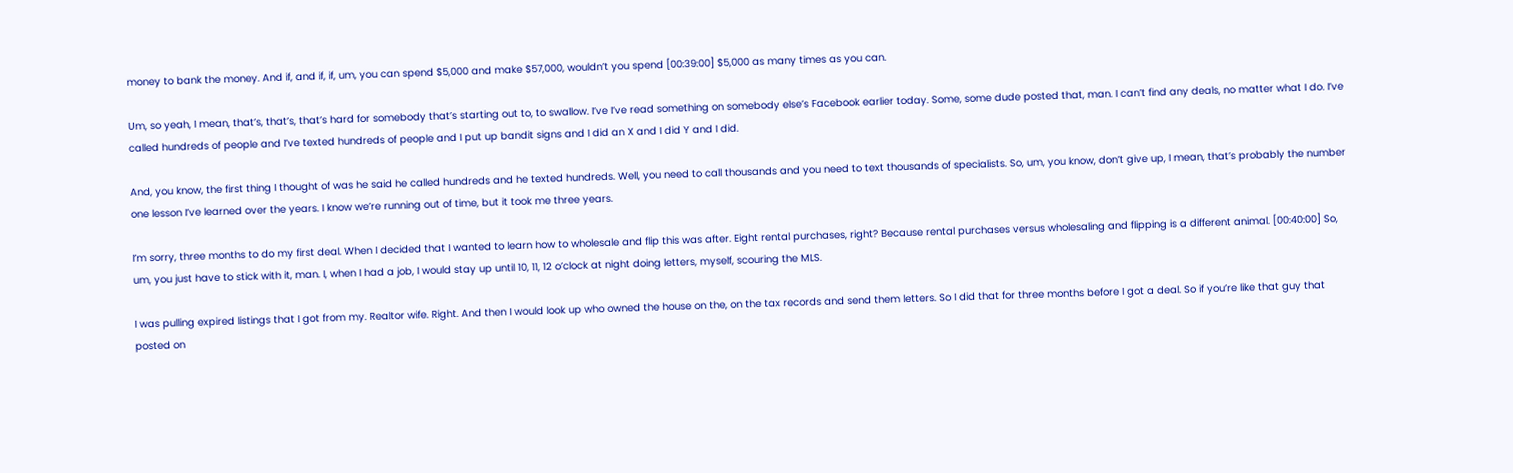money to bank the money. And if, and if, if, um, you can spend $5,000 and make $57,000, wouldn’t you spend [00:39:00] $5,000 as many times as you can.

Um, so yeah, I mean, that’s, that’s, that’s hard for somebody that’s starting out to, to swallow. I’ve I’ve read something on somebody else’s Facebook earlier today. Some, some dude posted that, man. I can’t find any deals, no matter what I do. I’ve called hundreds of people and I’ve texted hundreds of people and I put up bandit signs and I did an X and I did Y and I did.

And, you know, the first thing I thought of was he said he called hundreds and he texted hundreds. Well, you need to call thousands and you need to text thousands of specialists. So, um, you know, don’t give up, I mean, that’s probably the number one lesson I’ve learned over the years. I know we’re running out of time, but it took me three years.

I’m sorry, three months to do my first deal. When I decided that I wanted to learn how to wholesale and flip this was after. Eight rental purchases, right? Because rental purchases versus wholesaling and flipping is a different animal. [00:40:00] So, um, you just have to stick with it, man. I, when I had a job, I would stay up until 10, 11, 12 o’clock at night doing letters, myself, scouring the MLS.

I was pulling expired listings that I got from my. Realtor wife. Right. And then I would look up who owned the house on the, on the tax records and send them letters. So I did that for three months before I got a deal. So if you’re like that guy that posted on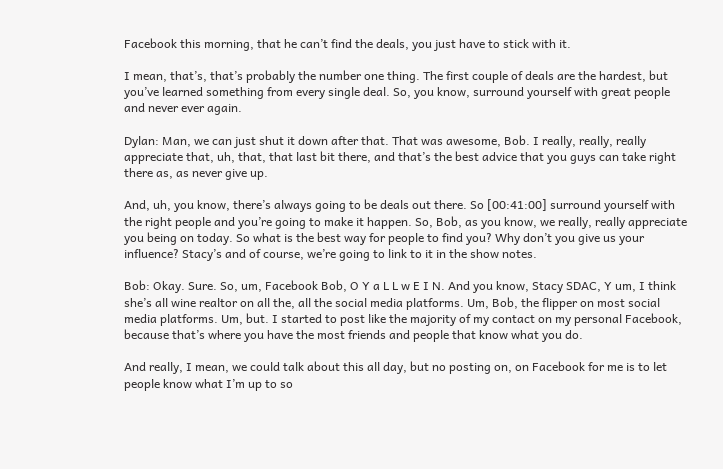Facebook this morning, that he can’t find the deals, you just have to stick with it.

I mean, that’s, that’s probably the number one thing. The first couple of deals are the hardest, but you’ve learned something from every single deal. So, you know, surround yourself with great people and never ever again.

Dylan: Man, we can just shut it down after that. That was awesome, Bob. I really, really, really appreciate that, uh, that, that last bit there, and that’s the best advice that you guys can take right there as, as never give up.

And, uh, you know, there’s always going to be deals out there. So [00:41:00] surround yourself with the right people and you’re going to make it happen. So, Bob, as you know, we really, really appreciate you being on today. So what is the best way for people to find you? Why don’t you give us your influence? Stacy’s and of course, we’re going to link to it in the show notes.

Bob: Okay. Sure. So, um, Facebook Bob, O Y a L L w E I N. And you know, Stacy SDAC, Y um, I think she’s all wine realtor on all the, all the social media platforms. Um, Bob, the flipper on most social media platforms. Um, but. I started to post like the majority of my contact on my personal Facebook, because that’s where you have the most friends and people that know what you do.

And really, I mean, we could talk about this all day, but no posting on, on Facebook for me is to let people know what I’m up to so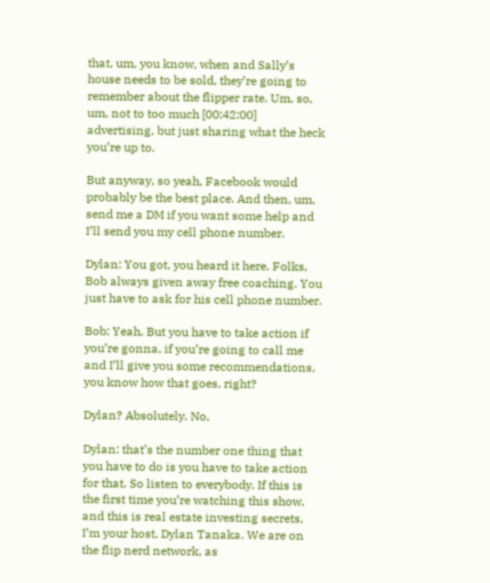that, um, you know, when and Sally’s house needs to be sold, they’re going to remember about the flipper rate. Um, so, um, not to too much [00:42:00] advertising, but just sharing what the heck you’re up to.

But anyway, so yeah, Facebook would probably be the best place. And then, um, send me a DM if you want some help and I’ll send you my cell phone number.

Dylan: You got, you heard it here. Folks, Bob always given away free coaching. You just have to ask for his cell phone number.

Bob: Yeah. But you have to take action if you’re gonna, if you’re going to call me and I’ll give you some recommendations, you know how that goes, right?

Dylan? Absolutely. No,

Dylan: that’s the number one thing that you have to do is you have to take action for that. So listen to everybody. If this is the first time you’re watching this show, and this is real estate investing secrets, I’m your host, Dylan Tanaka. We are on the flip nerd network, as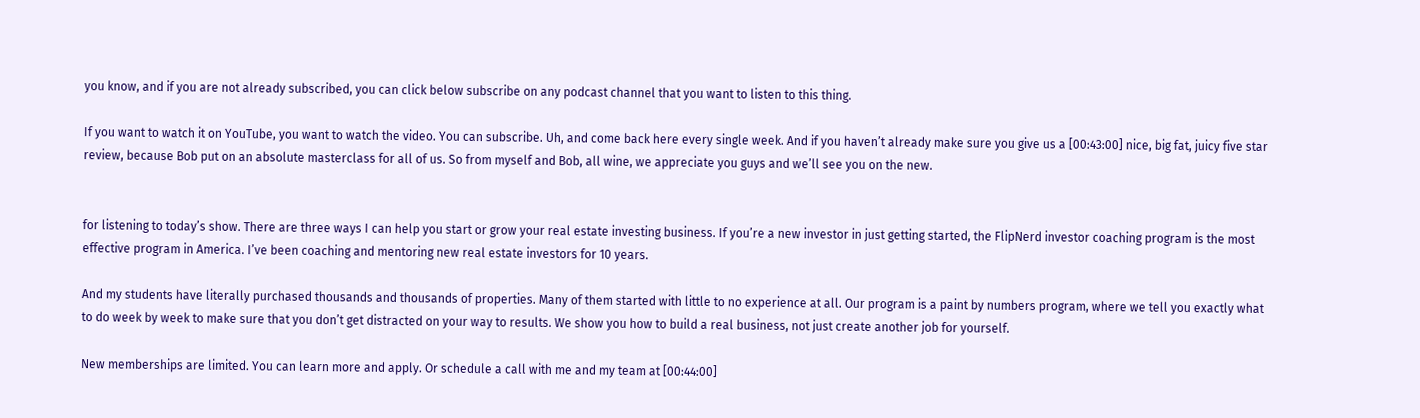you know, and if you are not already subscribed, you can click below subscribe on any podcast channel that you want to listen to this thing.

If you want to watch it on YouTube, you want to watch the video. You can subscribe. Uh, and come back here every single week. And if you haven’t already make sure you give us a [00:43:00] nice, big fat, juicy five star review, because Bob put on an absolute masterclass for all of us. So from myself and Bob, all wine, we appreciate you guys and we’ll see you on the new.


for listening to today’s show. There are three ways I can help you start or grow your real estate investing business. If you’re a new investor in just getting started, the FlipNerd investor coaching program is the most effective program in America. I’ve been coaching and mentoring new real estate investors for 10 years.

And my students have literally purchased thousands and thousands of properties. Many of them started with little to no experience at all. Our program is a paint by numbers program, where we tell you exactly what to do week by week to make sure that you don’t get distracted on your way to results. We show you how to build a real business, not just create another job for yourself.

New memberships are limited. You can learn more and apply. Or schedule a call with me and my team at [00:44:00]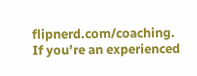flipnerd.com/coaching. If you’re an experienced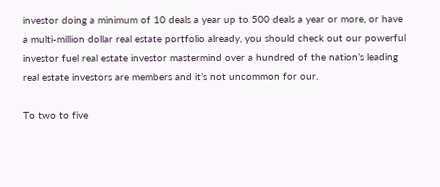investor doing a minimum of 10 deals a year up to 500 deals a year or more, or have a multi-million dollar real estate portfolio already, you should check out our powerful investor fuel real estate investor mastermind over a hundred of the nation’s leading real estate investors are members and it’s not uncommon for our.

To two to five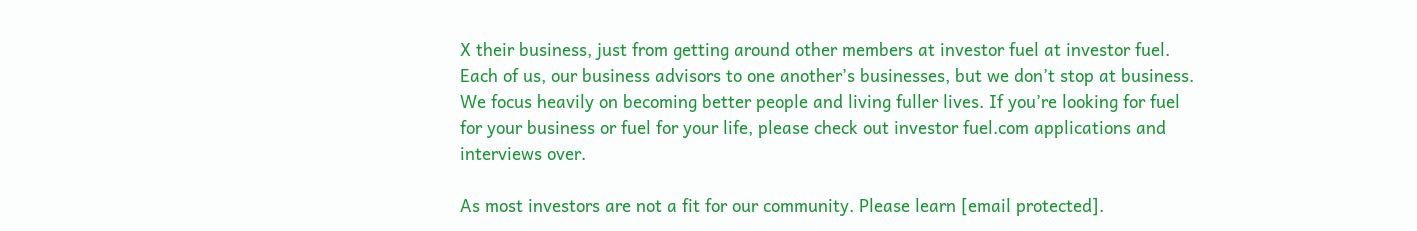X their business, just from getting around other members at investor fuel at investor fuel. Each of us, our business advisors to one another’s businesses, but we don’t stop at business. We focus heavily on becoming better people and living fuller lives. If you’re looking for fuel for your business or fuel for your life, please check out investor fuel.com applications and interviews over.

As most investors are not a fit for our community. Please learn [email protected].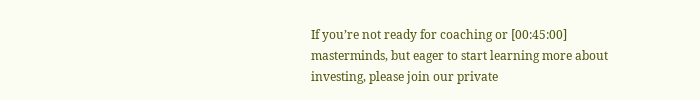If you’re not ready for coaching or [00:45:00] masterminds, but eager to start learning more about investing, please join our private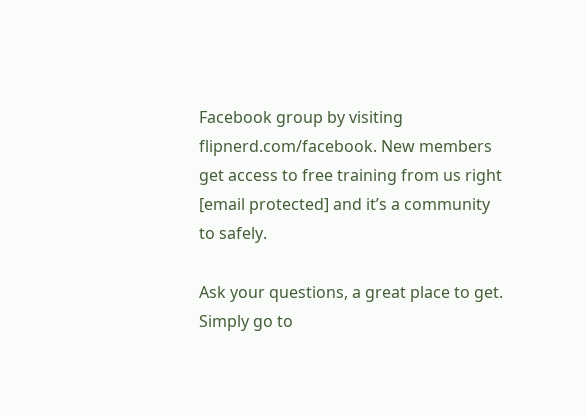Facebook group by visiting flipnerd.com/facebook. New members get access to free training from us right [email protected] and it’s a community to safely.

Ask your questions, a great place to get. Simply go to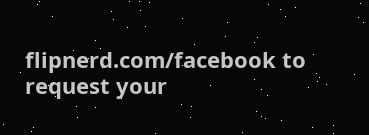flipnerd.com/facebook to request your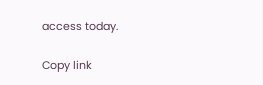access today.

Copy link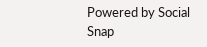Powered by Social Snap